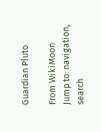Guardian Pluto

From WikiMoon
Jump to: navigation, search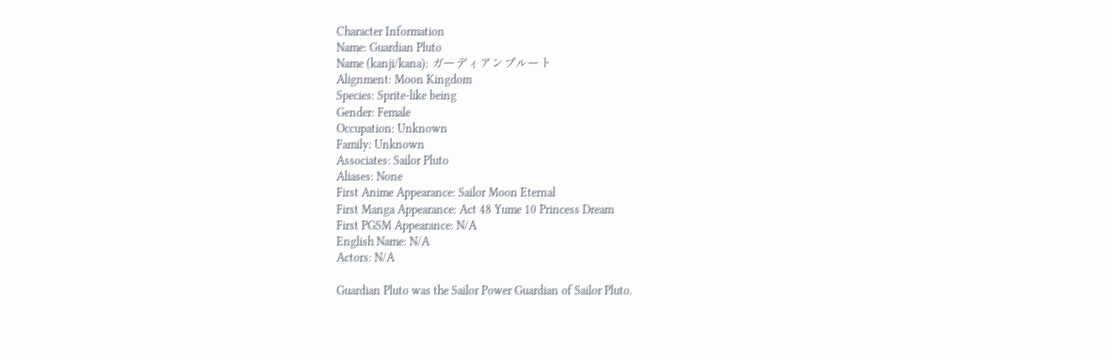Character Information
Name: Guardian Pluto
Name (kanji/kana): ガーディアンプルート
Alignment: Moon Kingdom
Species: Sprite-like being
Gender: Female
Occupation: Unknown
Family: Unknown
Associates: Sailor Pluto
Aliases: None
First Anime Appearance: Sailor Moon Eternal
First Manga Appearance: Act 48 Yume 10 Princess Dream
First PGSM Appearance: N/A
English Name: N/A
Actors: N/A

Guardian Pluto was the Sailor Power Guardian of Sailor Pluto.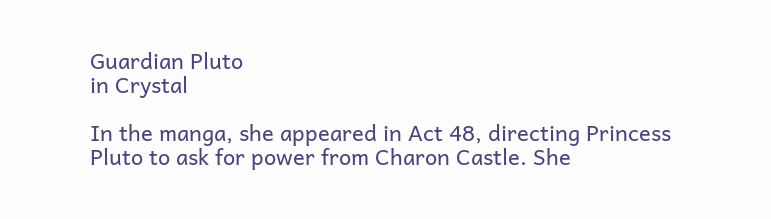Guardian Pluto
in Crystal

In the manga, she appeared in Act 48, directing Princess Pluto to ask for power from Charon Castle. She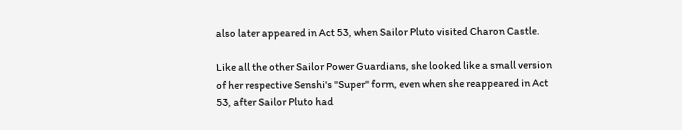also later appeared in Act 53, when Sailor Pluto visited Charon Castle.

Like all the other Sailor Power Guardians, she looked like a small version of her respective Senshi's "Super" form, even when she reappeared in Act 53, after Sailor Pluto had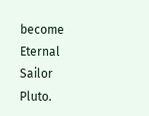become Eternal Sailor Pluto.